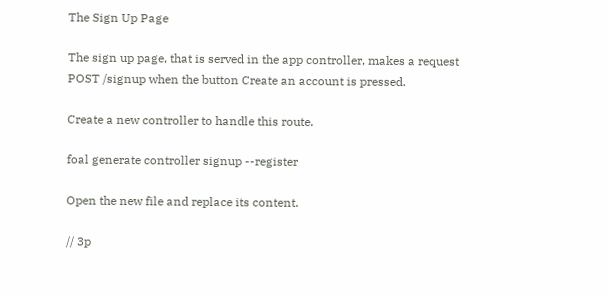The Sign Up Page

The sign up page, that is served in the app controller, makes a request POST /signup when the button Create an account is pressed.

Create a new controller to handle this route.

foal generate controller signup --register

Open the new file and replace its content.

// 3p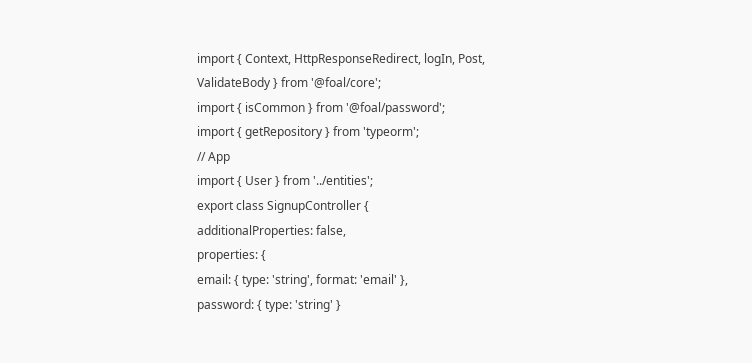import { Context, HttpResponseRedirect, logIn, Post, ValidateBody } from '@foal/core';
import { isCommon } from '@foal/password';
import { getRepository } from 'typeorm';
// App
import { User } from '../entities';
export class SignupController {
additionalProperties: false,
properties: {
email: { type: 'string', format: 'email' },
password: { type: 'string' }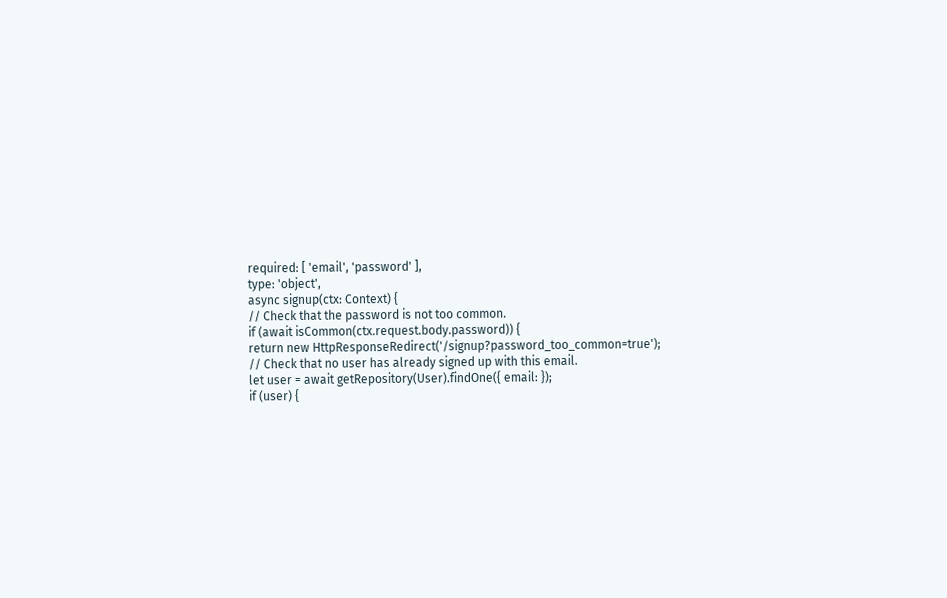required: [ 'email', 'password' ],
type: 'object',
async signup(ctx: Context) {
// Check that the password is not too common.
if (await isCommon(ctx.request.body.password)) {
return new HttpResponseRedirect('/signup?password_too_common=true');
// Check that no user has already signed up with this email.
let user = await getRepository(User).findOne({ email: });
if (user) {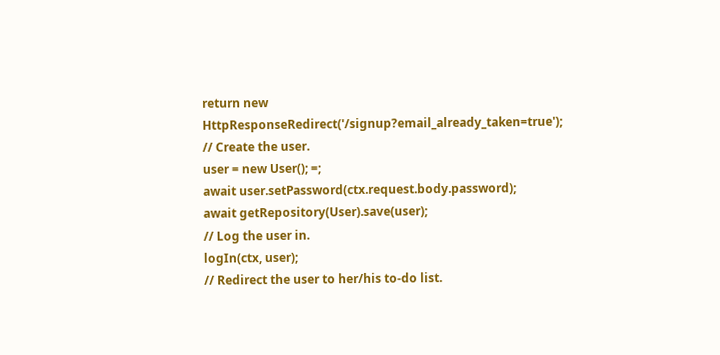return new HttpResponseRedirect('/signup?email_already_taken=true');
// Create the user.
user = new User(); =;
await user.setPassword(ctx.request.body.password);
await getRepository(User).save(user);
// Log the user in.
logIn(ctx, user);
// Redirect the user to her/his to-do list.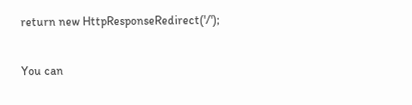return new HttpResponseRedirect('/');

You can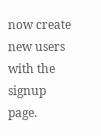now create new users with the signup page.